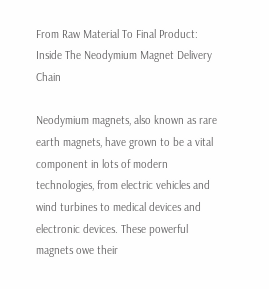From Raw Material To Final Product: Inside The Neodymium Magnet Delivery Chain

Neodymium magnets, also known as rare earth magnets, have grown to be a vital component in lots of modern technologies, from electric vehicles and wind turbines to medical devices and electronic devices. These powerful magnets owe their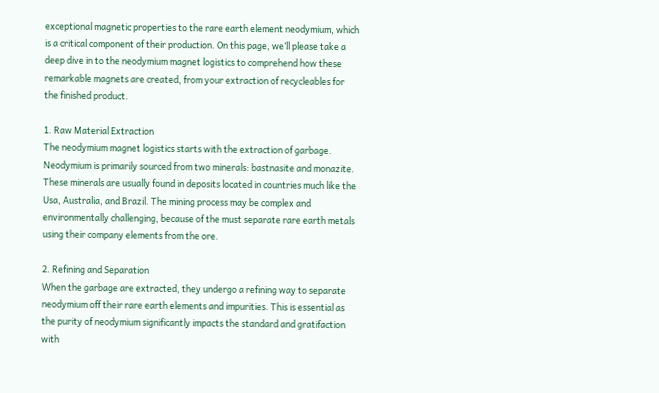exceptional magnetic properties to the rare earth element neodymium, which is a critical component of their production. On this page, we’ll please take a deep dive in to the neodymium magnet logistics to comprehend how these remarkable magnets are created, from your extraction of recycleables for the finished product.

1. Raw Material Extraction
The neodymium magnet logistics starts with the extraction of garbage. Neodymium is primarily sourced from two minerals: bastnasite and monazite. These minerals are usually found in deposits located in countries much like the Usa, Australia, and Brazil. The mining process may be complex and environmentally challenging, because of the must separate rare earth metals using their company elements from the ore.

2. Refining and Separation
When the garbage are extracted, they undergo a refining way to separate neodymium off their rare earth elements and impurities. This is essential as the purity of neodymium significantly impacts the standard and gratifaction with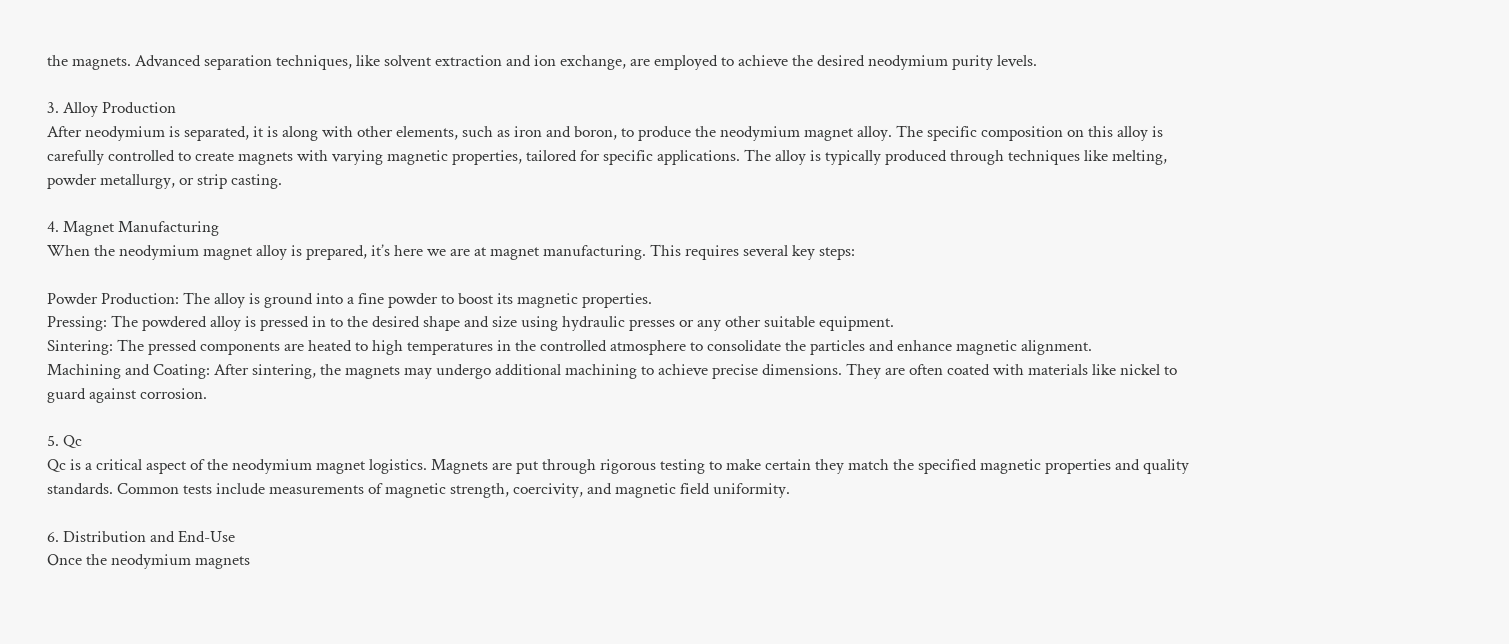the magnets. Advanced separation techniques, like solvent extraction and ion exchange, are employed to achieve the desired neodymium purity levels.

3. Alloy Production
After neodymium is separated, it is along with other elements, such as iron and boron, to produce the neodymium magnet alloy. The specific composition on this alloy is carefully controlled to create magnets with varying magnetic properties, tailored for specific applications. The alloy is typically produced through techniques like melting, powder metallurgy, or strip casting.

4. Magnet Manufacturing
When the neodymium magnet alloy is prepared, it’s here we are at magnet manufacturing. This requires several key steps:

Powder Production: The alloy is ground into a fine powder to boost its magnetic properties.
Pressing: The powdered alloy is pressed in to the desired shape and size using hydraulic presses or any other suitable equipment.
Sintering: The pressed components are heated to high temperatures in the controlled atmosphere to consolidate the particles and enhance magnetic alignment.
Machining and Coating: After sintering, the magnets may undergo additional machining to achieve precise dimensions. They are often coated with materials like nickel to guard against corrosion.

5. Qc
Qc is a critical aspect of the neodymium magnet logistics. Magnets are put through rigorous testing to make certain they match the specified magnetic properties and quality standards. Common tests include measurements of magnetic strength, coercivity, and magnetic field uniformity.

6. Distribution and End-Use
Once the neodymium magnets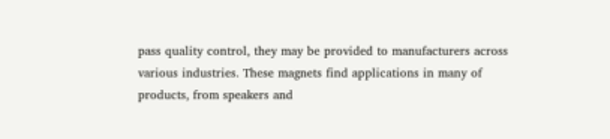pass quality control, they may be provided to manufacturers across various industries. These magnets find applications in many of products, from speakers and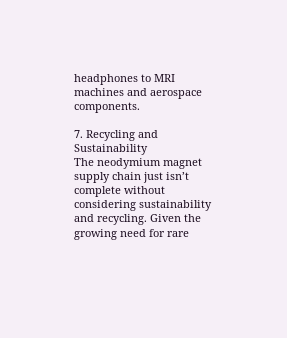headphones to MRI machines and aerospace components.

7. Recycling and Sustainability
The neodymium magnet supply chain just isn’t complete without considering sustainability and recycling. Given the growing need for rare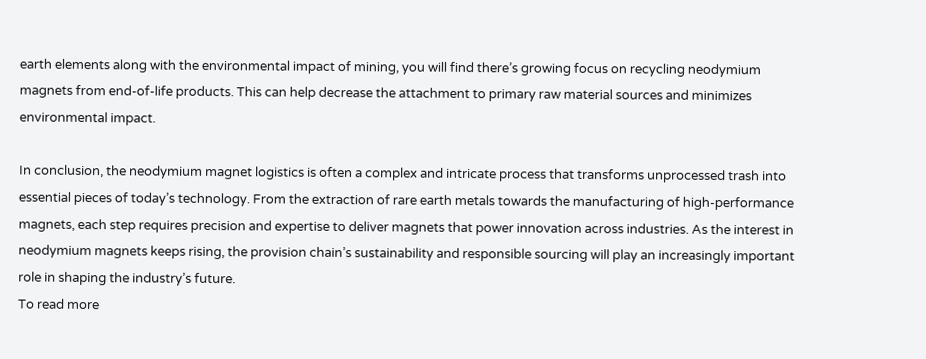earth elements along with the environmental impact of mining, you will find there’s growing focus on recycling neodymium magnets from end-of-life products. This can help decrease the attachment to primary raw material sources and minimizes environmental impact.

In conclusion, the neodymium magnet logistics is often a complex and intricate process that transforms unprocessed trash into essential pieces of today’s technology. From the extraction of rare earth metals towards the manufacturing of high-performance magnets, each step requires precision and expertise to deliver magnets that power innovation across industries. As the interest in neodymium magnets keeps rising, the provision chain’s sustainability and responsible sourcing will play an increasingly important role in shaping the industry’s future.
To read more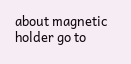about magnetic holder go to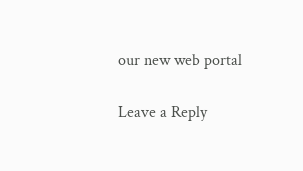our new web portal

Leave a Reply